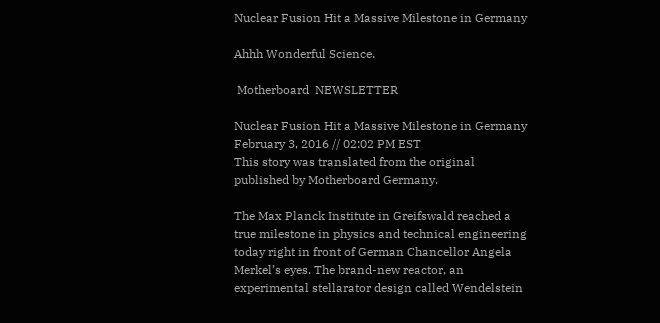Nuclear Fusion Hit a Massive Milestone in Germany

Ahhh Wonderful Science.

 Motherboard  NEWSLETTER

Nuclear Fusion Hit a Massive Milestone in Germany
February 3, 2016 // 02:02 PM EST
This story was translated from the original published by Motherboard Germany.

The Max Planck Institute in Greifswald reached a true milestone in physics and technical engineering today right in front of German Chancellor Angela Merkel’s eyes. The brand-new reactor, an experimental stellarator design called Wendelstein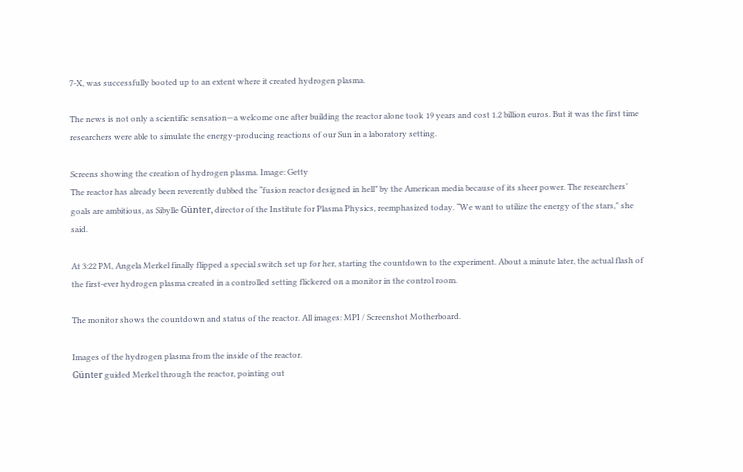7-X, was successfully booted up to an extent where it created hydrogen plasma.

The news is not only a scientific sensation—a welcome one after building the reactor alone took 19 years and cost 1.2 billion euros. But it was the first time researchers were able to simulate the energy-producing reactions of our Sun in a laboratory setting.

Screens showing the creation of hydrogen plasma. Image: Getty
The reactor has already been reverently dubbed the “fusion reactor designed in hell” by the American media because of its sheer power. The researchers’ goals are ambitious, as Sibylle Günter, director of the Institute for Plasma Physics, reemphasized today. “We want to utilize the energy of the stars," she said.

At 3:22 PM, Angela Merkel finally flipped a special switch set up for her, starting the countdown to the experiment. About a minute later, the actual flash of the first-ever hydrogen plasma created in a controlled setting flickered on a monitor in the control room.

The monitor shows the countdown and status of the reactor. All images: MPI / Screenshot Motherboard.

Images of the hydrogen plasma from the inside of the reactor.
Günter guided Merkel through the reactor, pointing out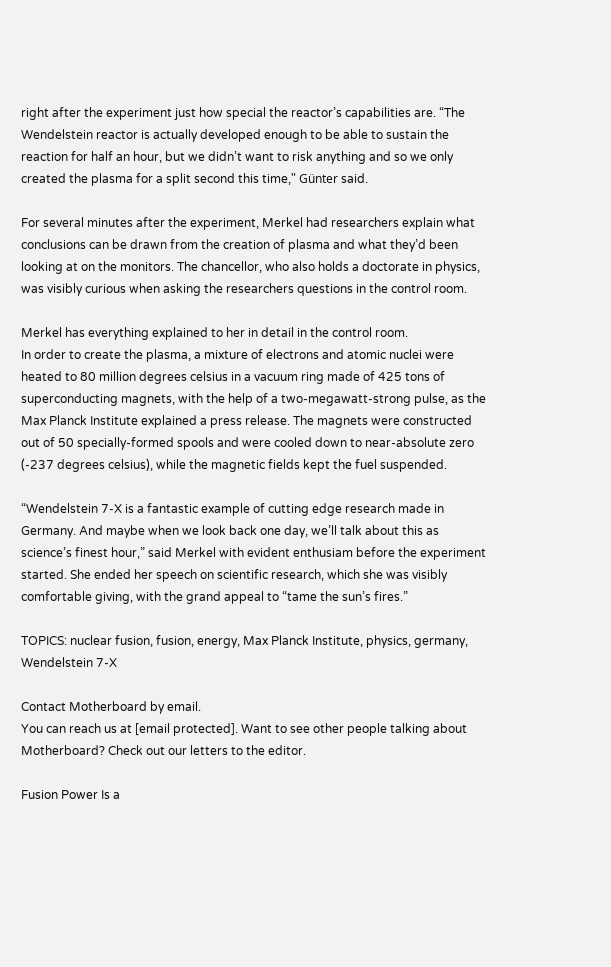right after the experiment just how special the reactor’s capabilities are. “The Wendelstein reactor is actually developed enough to be able to sustain the reaction for half an hour, but we didn’t want to risk anything and so we only created the plasma for a split second this time," Günter said.

For several minutes after the experiment, Merkel had researchers explain what conclusions can be drawn from the creation of plasma and what they’d been looking at on the monitors. The chancellor, who also holds a doctorate in physics, was visibly curious when asking the researchers questions in the control room.

Merkel has everything explained to her in detail in the control room.
In order to create the plasma, a mixture of electrons and atomic nuclei were heated to 80 million degrees celsius in a vacuum ring made of 425 tons of superconducting magnets, with the help of a two-megawatt-strong pulse, as the Max Planck Institute explained a press release. The magnets were constructed out of 50 specially-formed spools and were cooled down to near-absolute zero (-237 degrees celsius), while the magnetic fields kept the fuel suspended.

“Wendelstein 7-X is a fantastic example of cutting edge research made in Germany. And maybe when we look back one day, we’ll talk about this as science’s finest hour,” said Merkel with evident enthusiam before the experiment started. She ended her speech on scientific research, which she was visibly comfortable giving, with the grand appeal to “tame the sun’s fires.”

TOPICS: nuclear fusion, fusion, energy, Max Planck Institute, physics, germany, Wendelstein 7-X

Contact Motherboard by email.
You can reach us at [email protected]. Want to see other people talking about Motherboard? Check out our letters to the editor.

Fusion Power Is a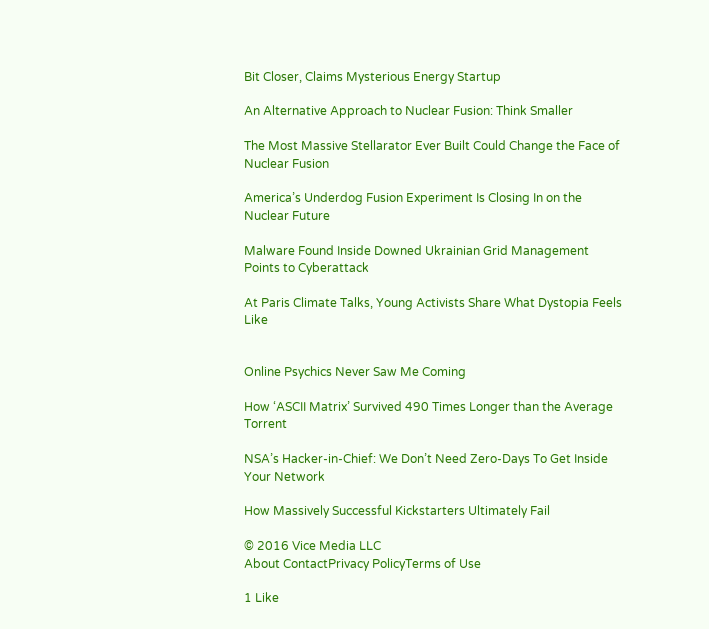Bit Closer, Claims Mysterious Energy Startup

An Alternative Approach to Nuclear Fusion: Think Smaller

The Most Massive Stellarator Ever Built Could Change the Face of Nuclear Fusion

America’s Underdog Fusion Experiment Is Closing In on the Nuclear Future

Malware Found Inside Downed Ukrainian Grid Management Points to Cyberattack

At Paris Climate Talks, Young Activists Share What Dystopia Feels Like


Online Psychics Never Saw Me Coming

How ‘ASCII Matrix’ Survived 490 Times Longer than the Average Torrent

NSA’s Hacker-in-Chief: We Don’t Need Zero-Days To Get Inside Your Network

How Massively Successful Kickstarters Ultimately Fail

© 2016 Vice Media LLC
About ContactPrivacy PolicyTerms of Use

1 Like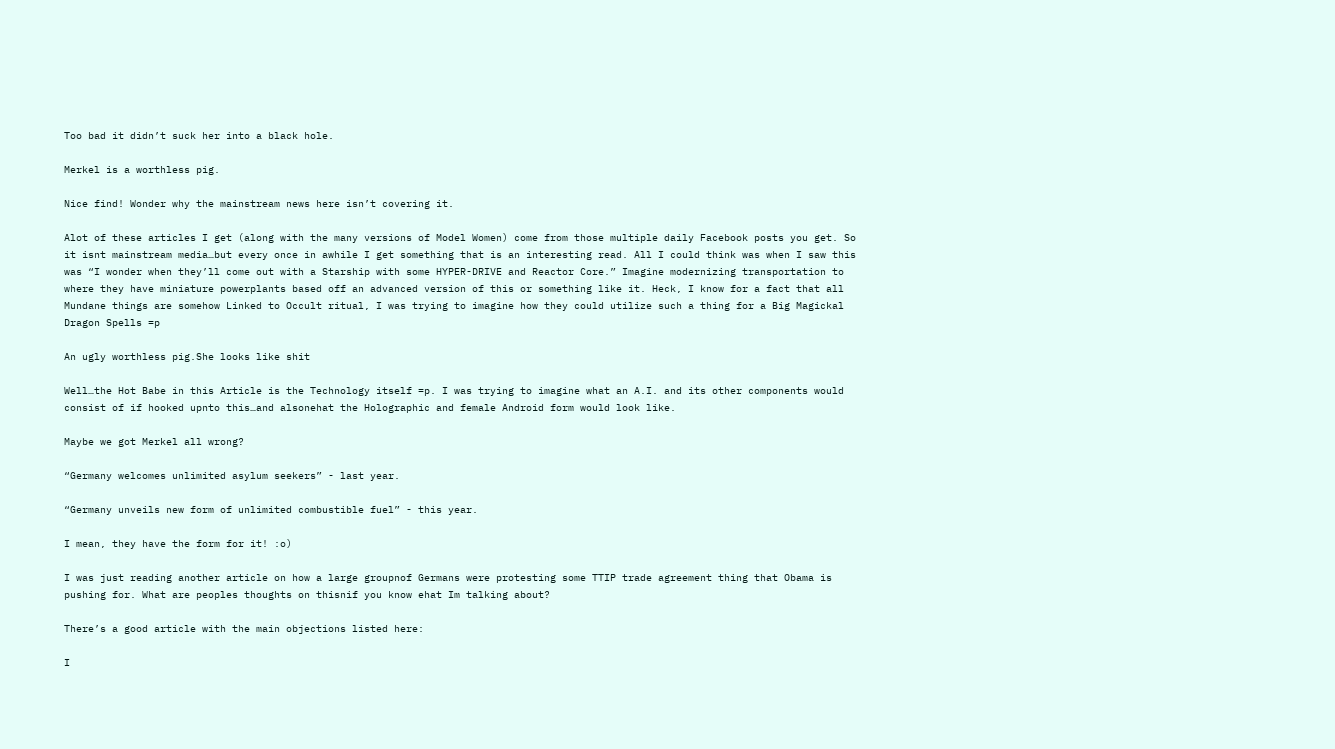Too bad it didn’t suck her into a black hole.

Merkel is a worthless pig.

Nice find! Wonder why the mainstream news here isn’t covering it.

Alot of these articles I get (along with the many versions of Model Women) come from those multiple daily Facebook posts you get. So it isnt mainstream media…but every once in awhile I get something that is an interesting read. All I could think was when I saw this was “I wonder when they’ll come out with a Starship with some HYPER-DRIVE and Reactor Core.” Imagine modernizing transportation to where they have miniature powerplants based off an advanced version of this or something like it. Heck, I know for a fact that all Mundane things are somehow Linked to Occult ritual, I was trying to imagine how they could utilize such a thing for a Big Magickal Dragon Spells =p

An ugly worthless pig.She looks like shit

Well…the Hot Babe in this Article is the Technology itself =p. I was trying to imagine what an A.I. and its other components would consist of if hooked upnto this…and alsonehat the Holographic and female Android form would look like.

Maybe we got Merkel all wrong?

“Germany welcomes unlimited asylum seekers” - last year.

“Germany unveils new form of unlimited combustible fuel” - this year.

I mean, they have the form for it! :o)

I was just reading another article on how a large groupnof Germans were protesting some TTIP trade agreement thing that Obama is pushing for. What are peoples thoughts on thisnif you know ehat Im talking about?

There’s a good article with the main objections listed here:

I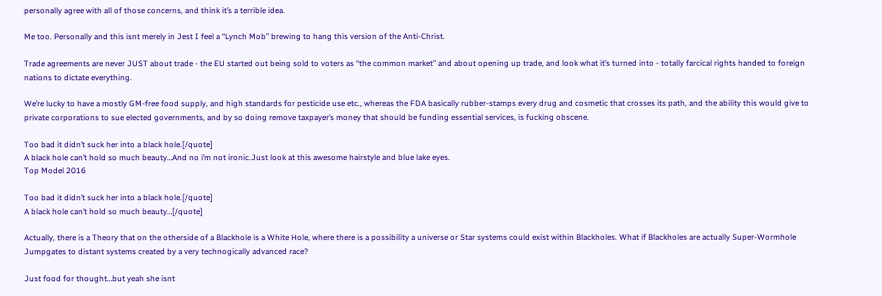personally agree with all of those concerns, and think it’s a terrible idea.

Me too. Personally and this isnt merely in Jest I feel a “Lynch Mob” brewing to hang this version of the Anti-Christ.

Trade agreements are never JUST about trade - the EU started out being sold to voters as “the common market” and about opening up trade, and look what it’s turned into - totally farcical rights handed to foreign nations to dictate everything.

We’re lucky to have a mostly GM-free food supply, and high standards for pesticide use etc., whereas the FDA basically rubber-stamps every drug and cosmetic that crosses its path, and the ability this would give to private corporations to sue elected governments, and by so doing remove taxpayer’s money that should be funding essential services, is fucking obscene.

Too bad it didn’t suck her into a black hole.[/quote]
A black hole can’t hold so much beauty…And no i’m not ironic.Just look at this awesome hairstyle and blue lake eyes.
Top Model 2016

Too bad it didn’t suck her into a black hole.[/quote]
A black hole can’t hold so much beauty…[/quote]

Actually, there is a Theory that on the otherside of a Blackhole is a White Hole, where there is a possibility a universe or Star systems could exist within Blackholes. What if Blackholes are actually Super-Wormhole Jumpgates to distant systems created by a very technogically advanced race?

Just food for thought…but yeah she isnt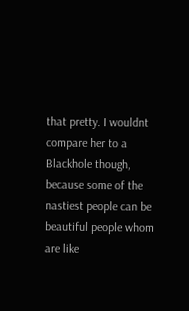that pretty. I wouldnt compare her to a Blackhole though, because some of the nastiest people can be beautiful people whom are like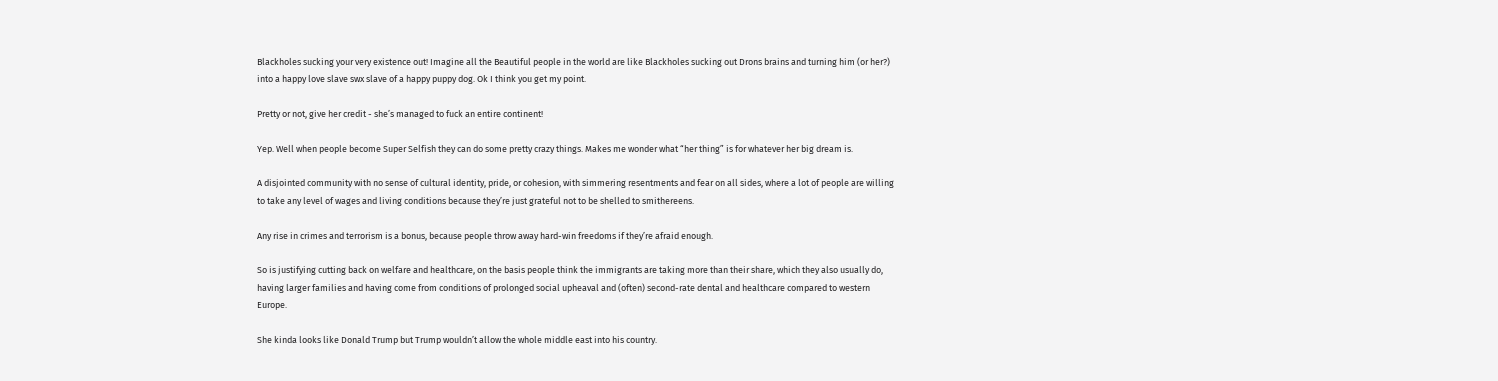Blackholes sucking your very existence out! Imagine all the Beautiful people in the world are like Blackholes sucking out Drons brains and turning him (or her?) into a happy love slave swx slave of a happy puppy dog. Ok I think you get my point.

Pretty or not, give her credit - she’s managed to fuck an entire continent!

Yep. Well when people become Super Selfish they can do some pretty crazy things. Makes me wonder what “her thing” is for whatever her big dream is.

A disjointed community with no sense of cultural identity, pride, or cohesion, with simmering resentments and fear on all sides, where a lot of people are willing to take any level of wages and living conditions because they’re just grateful not to be shelled to smithereens.

Any rise in crimes and terrorism is a bonus, because people throw away hard-win freedoms if they’re afraid enough.

So is justifying cutting back on welfare and healthcare, on the basis people think the immigrants are taking more than their share, which they also usually do, having larger families and having come from conditions of prolonged social upheaval and (often) second-rate dental and healthcare compared to western Europe.

She kinda looks like Donald Trump but Trump wouldn’t allow the whole middle east into his country.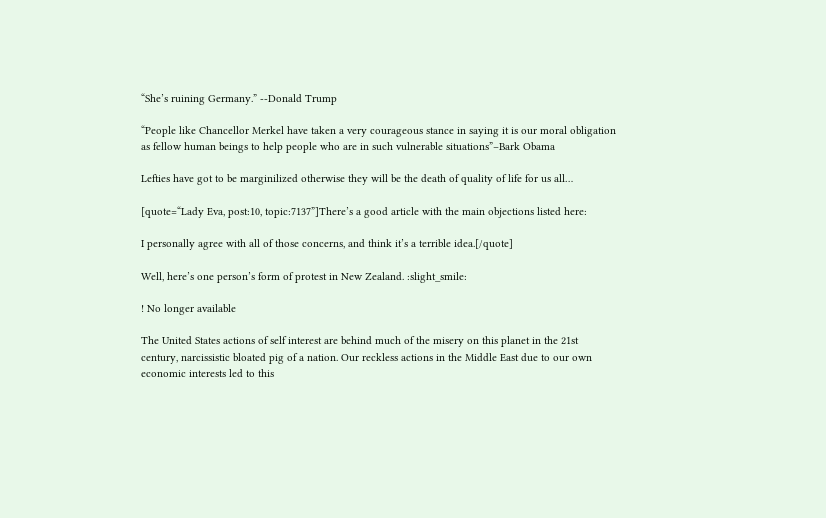“She’s ruining Germany.” --Donald Trump

“People like Chancellor Merkel have taken a very courageous stance in saying it is our moral obligation as fellow human beings to help people who are in such vulnerable situations”–Bark Obama

Lefties have got to be marginilized otherwise they will be the death of quality of life for us all…

[quote=“Lady Eva, post:10, topic:7137”]There’s a good article with the main objections listed here:

I personally agree with all of those concerns, and think it’s a terrible idea.[/quote]

Well, here’s one person’s form of protest in New Zealand. :slight_smile:

! No longer available

The United States actions of self interest are behind much of the misery on this planet in the 21st century, narcissistic bloated pig of a nation. Our reckless actions in the Middle East due to our own economic interests led to this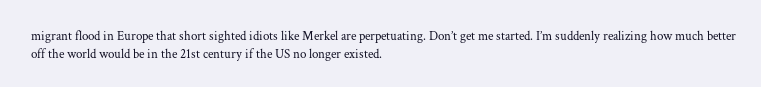migrant flood in Europe that short sighted idiots like Merkel are perpetuating. Don’t get me started. I’m suddenly realizing how much better off the world would be in the 21st century if the US no longer existed.